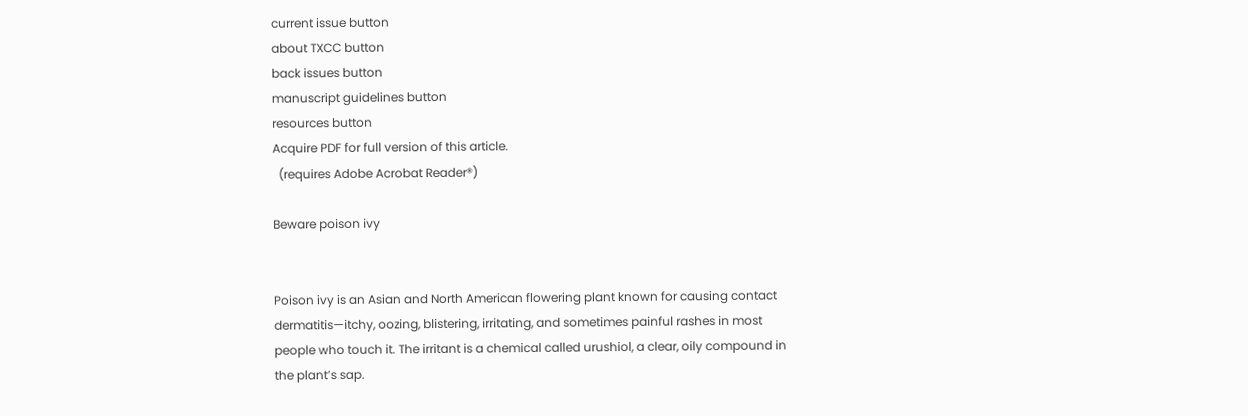current issue button
about TXCC button
back issues button
manuscript guidelines button
resources button
Acquire PDF for full version of this article.
  (requires Adobe Acrobat Reader®)

Beware poison ivy


Poison ivy is an Asian and North American flowering plant known for causing contact dermatitis—itchy, oozing, blistering, irritating, and sometimes painful rashes in most people who touch it. The irritant is a chemical called urushiol, a clear, oily compound in the plant’s sap.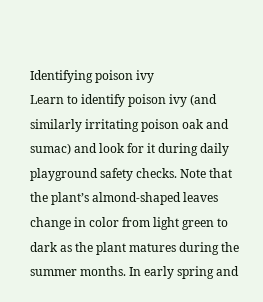Identifying poison ivy
Learn to identify poison ivy (and similarly irritating poison oak and sumac) and look for it during daily playground safety checks. Note that the plant’s almond-shaped leaves change in color from light green to dark as the plant matures during the summer months. In early spring and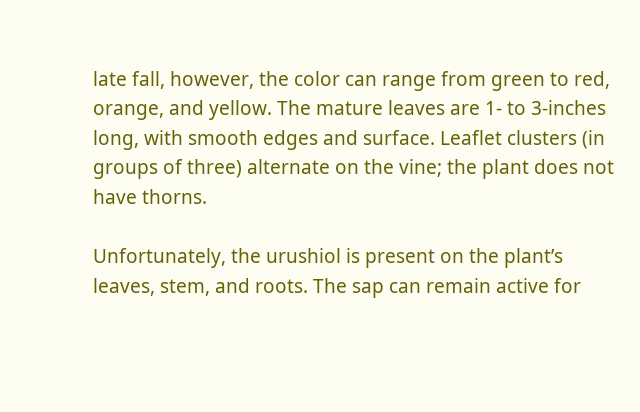late fall, however, the color can range from green to red, orange, and yellow. The mature leaves are 1- to 3-inches long, with smooth edges and surface. Leaflet clusters (in groups of three) alternate on the vine; the plant does not have thorns.

Unfortunately, the urushiol is present on the plant’s leaves, stem, and roots. The sap can remain active for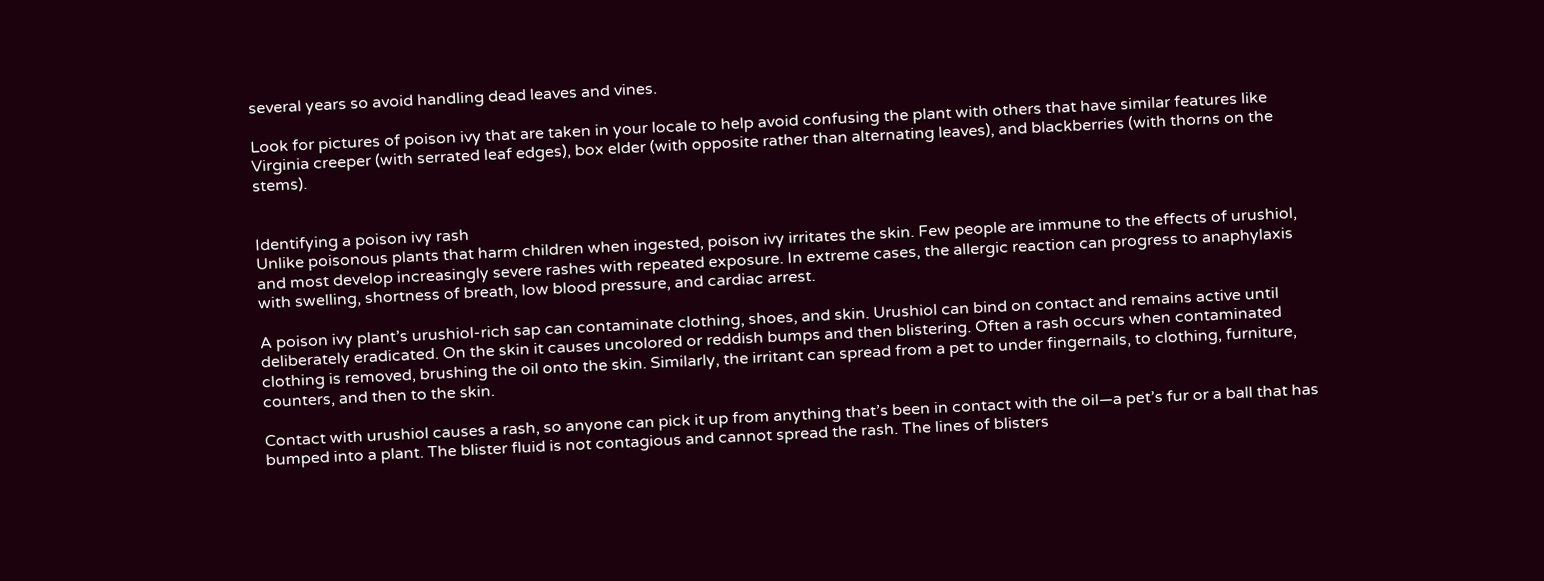several years so avoid handling dead leaves and vines.

Look for pictures of poison ivy that are taken in your locale to help avoid confusing the plant with others that have similar features like Virginia creeper (with serrated leaf edges), box elder (with opposite rather than alternating leaves), and blackberries (with thorns on the stems).


Identifying a poison ivy rash
Unlike poisonous plants that harm children when ingested, poison ivy irritates the skin. Few people are immune to the effects of urushiol, and most develop increasingly severe rashes with repeated exposure. In extreme cases, the allergic reaction can progress to anaphylaxis with swelling, shortness of breath, low blood pressure, and cardiac arrest.

A poison ivy plant’s urushiol-rich sap can contaminate clothing, shoes, and skin. Urushiol can bind on contact and remains active until deliberately eradicated. On the skin it causes uncolored or reddish bumps and then blistering. Often a rash occurs when contaminated clothing is removed, brushing the oil onto the skin. Similarly, the irritant can spread from a pet to under fingernails, to clothing, furniture, counters, and then to the skin.

Contact with urushiol causes a rash, so anyone can pick it up from anything that’s been in contact with the oil—a pet’s fur or a ball that has bumped into a plant. The blister fluid is not contagious and cannot spread the rash. The lines of blisters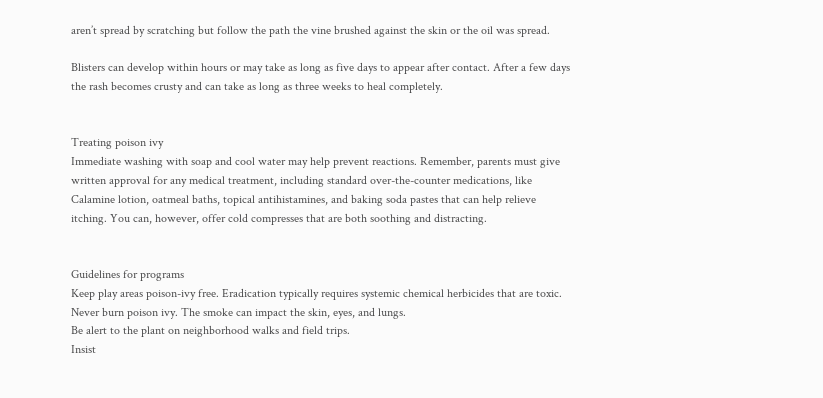aren’t spread by scratching but follow the path the vine brushed against the skin or the oil was spread.

Blisters can develop within hours or may take as long as five days to appear after contact. After a few days the rash becomes crusty and can take as long as three weeks to heal completely.


Treating poison ivy
Immediate washing with soap and cool water may help prevent reactions. Remember, parents must give written approval for any medical treatment, including standard over-the-counter medications, like Calamine lotion, oatmeal baths, topical antihistamines, and baking soda pastes that can help relieve itching. You can, however, offer cold compresses that are both soothing and distracting.


Guidelines for programs
Keep play areas poison-ivy free. Eradication typically requires systemic chemical herbicides that are toxic. Never burn poison ivy. The smoke can impact the skin, eyes, and lungs.
Be alert to the plant on neighborhood walks and field trips.
Insist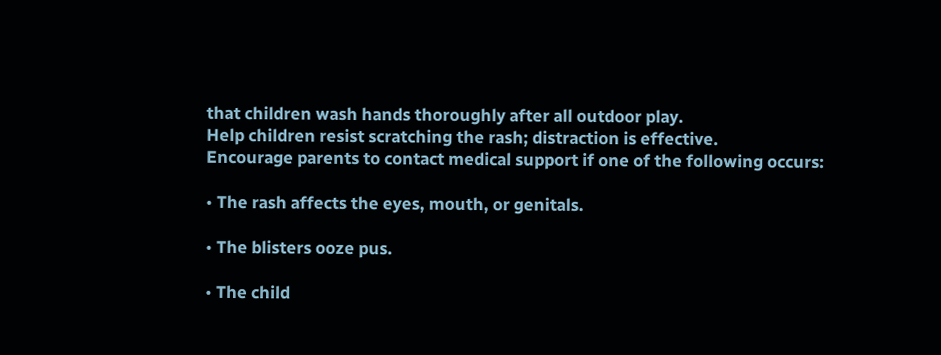that children wash hands thoroughly after all outdoor play.
Help children resist scratching the rash; distraction is effective.
Encourage parents to contact medical support if one of the following occurs:

• The rash affects the eyes, mouth, or genitals.

• The blisters ooze pus.

• The child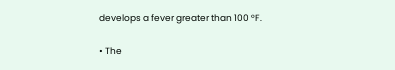develops a fever greater than 100 °F.

• The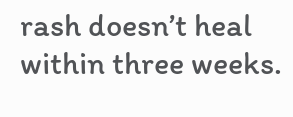rash doesn’t heal within three weeks.